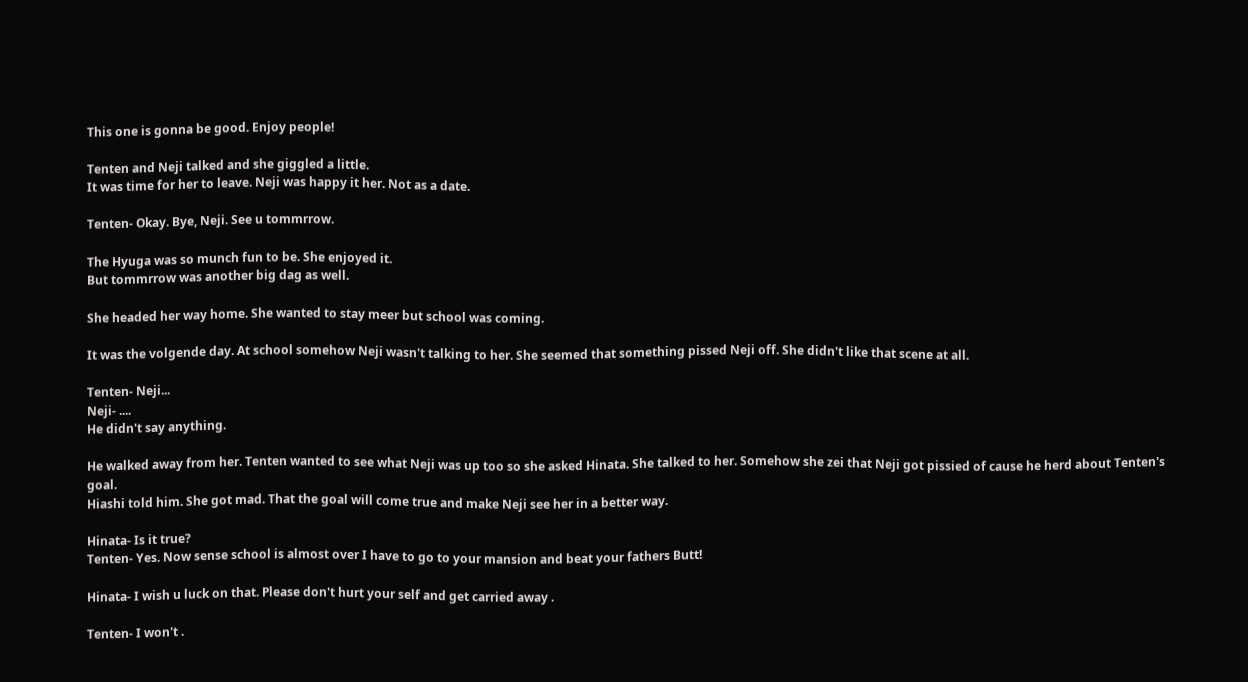This one is gonna be good. Enjoy people!

Tenten and Neji talked and she giggled a little.
It was time for her to leave. Neji was happy it her. Not as a date.

Tenten- Okay. Bye, Neji. See u tommrrow.

The Hyuga was so munch fun to be. She enjoyed it.
But tommrrow was another big dag as well.

She headed her way home. She wanted to stay meer but school was coming.

It was the volgende day. At school somehow Neji wasn't talking to her. She seemed that something pissed Neji off. She didn't like that scene at all.

Tenten- Neji...
Neji- ....
He didn't say anything.

He walked away from her. Tenten wanted to see what Neji was up too so she asked Hinata. She talked to her. Somehow she zei that Neji got pissied of cause he herd about Tenten's goal.
Hiashi told him. She got mad. That the goal will come true and make Neji see her in a better way.

Hinata- Is it true?
Tenten- Yes. Now sense school is almost over I have to go to your mansion and beat your fathers Butt!

Hinata- I wish u luck on that. Please don't hurt your self and get carried away .

Tenten- I won't .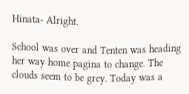Hinata- Alright.

School was over and Tenten was heading her way home pagina to change. The clouds seem to be grey. Today was a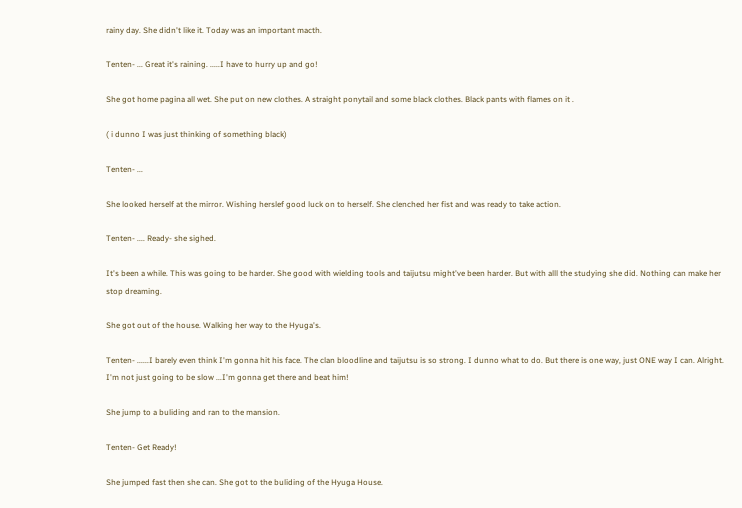rainy day. She didn't like it. Today was an important macth.

Tenten- ... Great it's raining. .....I have to hurry up and go!

She got home pagina all wet. She put on new clothes. A straight ponytail and some black clothes. Black pants with flames on it .

( i dunno I was just thinking of something black)

Tenten- ...

She looked herself at the mirror. Wishing herslef good luck on to herself. She clenched her fist and was ready to take action.

Tenten- .... Ready- she sighed.

It's been a while. This was going to be harder. She good with wielding tools and taijutsu might've been harder. But with alll the studying she did. Nothing can make her stop dreaming.

She got out of the house. Walking her way to the Hyuga's.

Tenten- ......I barely even think I'm gonna hit his face. The clan bloodline and taijutsu is so strong. I dunno what to do. But there is one way, just ONE way I can. Alright. I'm not just going to be slow ...I'm gonna get there and beat him!

She jump to a buliding and ran to the mansion.

Tenten- Get Ready!

She jumped fast then she can. She got to the buliding of the Hyuga House.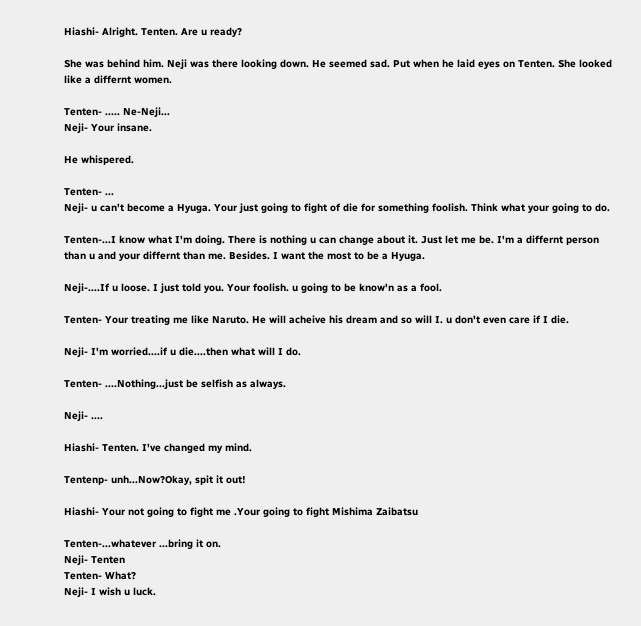Hiashi- Alright. Tenten. Are u ready?

She was behind him. Neji was there looking down. He seemed sad. Put when he laid eyes on Tenten. She looked like a differnt women.

Tenten- ..... Ne-Neji...
Neji- Your insane.

He whispered.

Tenten- ...
Neji- u can't become a Hyuga. Your just going to fight of die for something foolish. Think what your going to do.

Tenten-...I know what I'm doing. There is nothing u can change about it. Just let me be. I'm a differnt person than u and your differnt than me. Besides. I want the most to be a Hyuga.

Neji-....If u loose. I just told you. Your foolish. u going to be know'n as a fool.

Tenten- Your treating me like Naruto. He will acheive his dream and so will I. u don't even care if I die.

Neji- I'm worried....if u die....then what will I do.

Tenten- ....Nothing...just be selfish as always.

Neji- ....

Hiashi- Tenten. I've changed my mind.

Tentenp- unh...Now?Okay, spit it out!

Hiashi- Your not going to fight me .Your going to fight Mishima Zaibatsu

Tenten-...whatever ...bring it on.
Neji- Tenten
Tenten- What?
Neji- I wish u luck.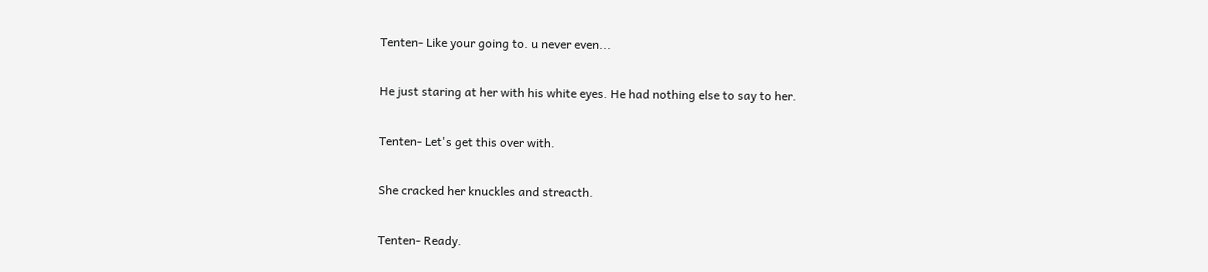Tenten- Like your going to. u never even...

He just staring at her with his white eyes. He had nothing else to say to her.

Tenten- Let's get this over with.

She cracked her knuckles and streacth.

Tenten- Ready.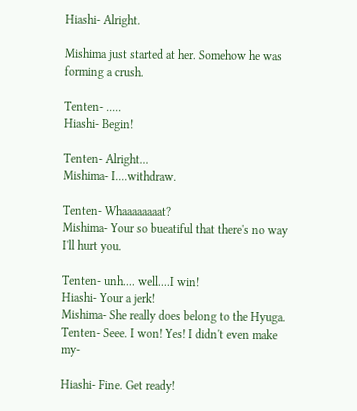Hiashi- Alright.

Mishima just started at her. Somehow he was forming a crush.

Tenten- .....
Hiashi- Begin!

Tenten- Alright...
Mishima- I....withdraw.

Tenten- Whaaaaaaaat?
Mishima- Your so bueatiful that there's no way I'll hurt you.

Tenten- unh.... well....I win!
Hiashi- Your a jerk!
Mishima- She really does belong to the Hyuga.
Tenten- Seee. I won! Yes! I didn't even make my-

Hiashi- Fine. Get ready!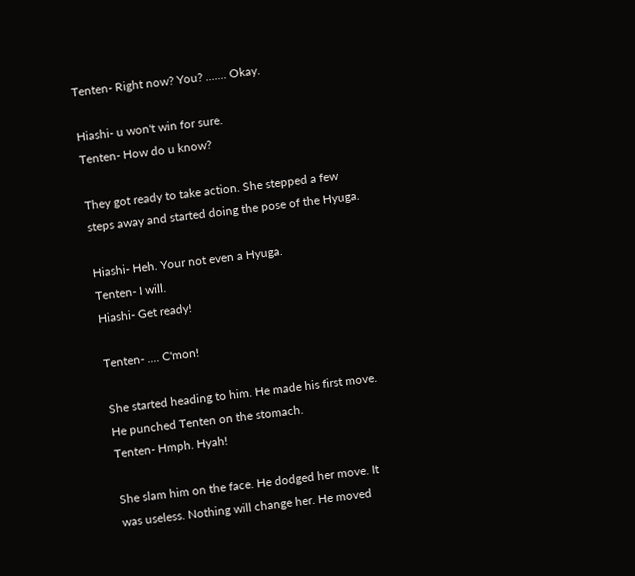Tenten- Right now? You? ....... Okay.

Hiashi- u won't win for sure.
Tenten- How do u know?

They got ready to take action. She stepped a few steps away and started doing the pose of the Hyuga.

Hiashi- Heh. Your not even a Hyuga.
Tenten- I will.
Hiashi- Get ready!

Tenten- .... C'mon!

She started heading to him. He made his first move. He punched Tenten on the stomach.
Tenten- Hmph. Hyah!

She slam him on the face. He dodged her move. It was useless. Nothing will change her. He moved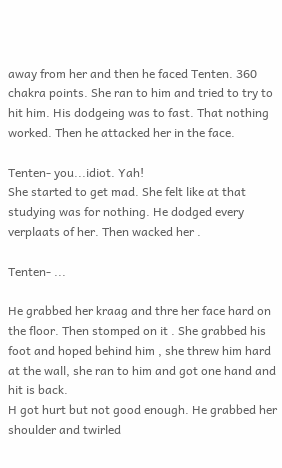away from her and then he faced Tenten. 360 chakra points. She ran to him and tried to try to hit him. His dodgeing was to fast. That nothing worked. Then he attacked her in the face.

Tenten- you...idiot. Yah!
She started to get mad. She felt like at that studying was for nothing. He dodged every verplaats of her. Then wacked her .

Tenten- ...

He grabbed her kraag and thre her face hard on the floor. Then stomped on it . She grabbed his foot and hoped behind him , she threw him hard at the wall, she ran to him and got one hand and hit is back.
H got hurt but not good enough. He grabbed her shoulder and twirled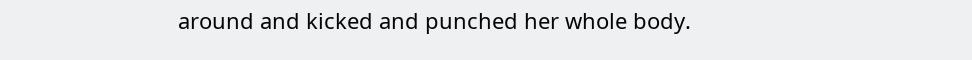around and kicked and punched her whole body.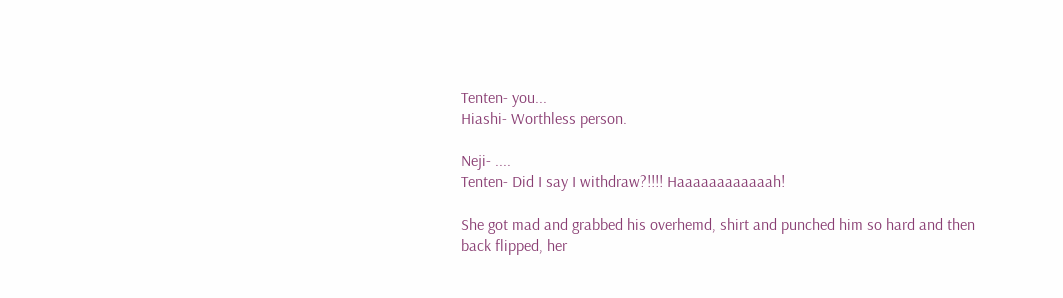Tenten- you...
Hiashi- Worthless person.

Neji- ....
Tenten- Did I say I withdraw?!!!! Haaaaaaaaaaaah!

She got mad and grabbed his overhemd, shirt and punched him so hard and then back flipped, her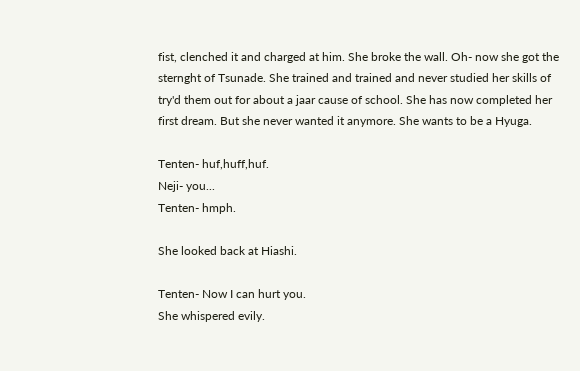fist, clenched it and charged at him. She broke the wall. Oh- now she got the sternght of Tsunade. She trained and trained and never studied her skills of try'd them out for about a jaar cause of school. She has now completed her first dream. But she never wanted it anymore. She wants to be a Hyuga.

Tenten- huf,huff,huf.
Neji- you...
Tenten- hmph.

She looked back at Hiashi.

Tenten- Now I can hurt you.
She whispered evily.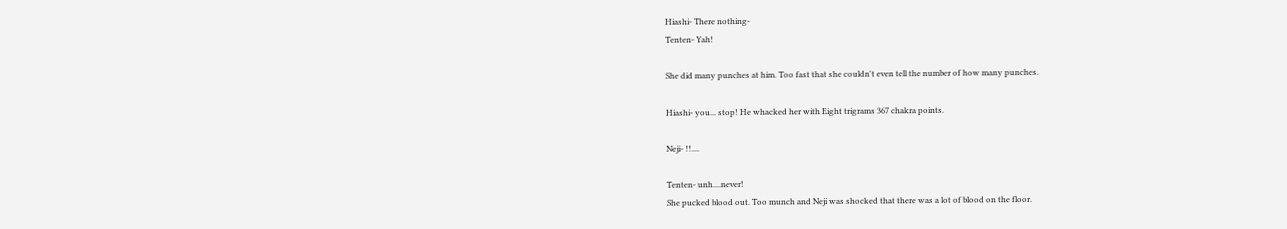Hiashi- There nothing-
Tenten- Yah!

She did many punches at him. Too fast that she couldn't even tell the number of how many punches.

Hiashi- you... stop! He whacked her with Eight trigrams 367 chakra points.

Neji- !!....

Tenten- unh....never!
She pucked blood out. Too munch and Neji was shocked that there was a lot of blood on the floor.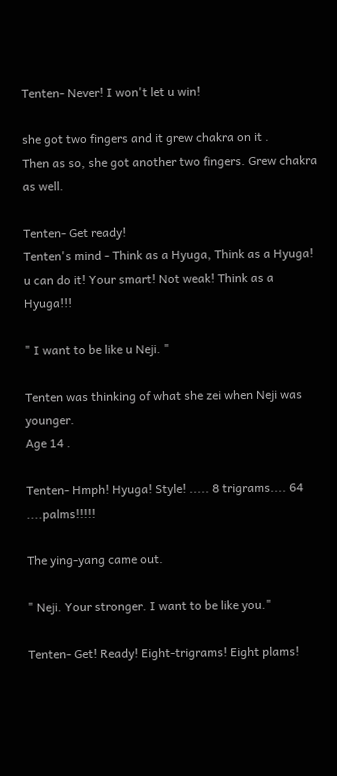Tenten- Never! I won't let u win!

she got two fingers and it grew chakra on it .
Then as so, she got another two fingers. Grew chakra as well.

Tenten- Get ready!
Tenten's mind - Think as a Hyuga, Think as a Hyuga! u can do it! Your smart! Not weak! Think as a Hyuga!!!

" I want to be like u Neji. "

Tenten was thinking of what she zei when Neji was younger.
Age 14 .

Tenten- Hmph! Hyuga! Style! ..... 8 trigrams.... 64 ....palms!!!!!

The ying-yang came out.

" Neji. Your stronger. I want to be like you."

Tenten- Get! Ready! Eight-trigrams! Eight plams!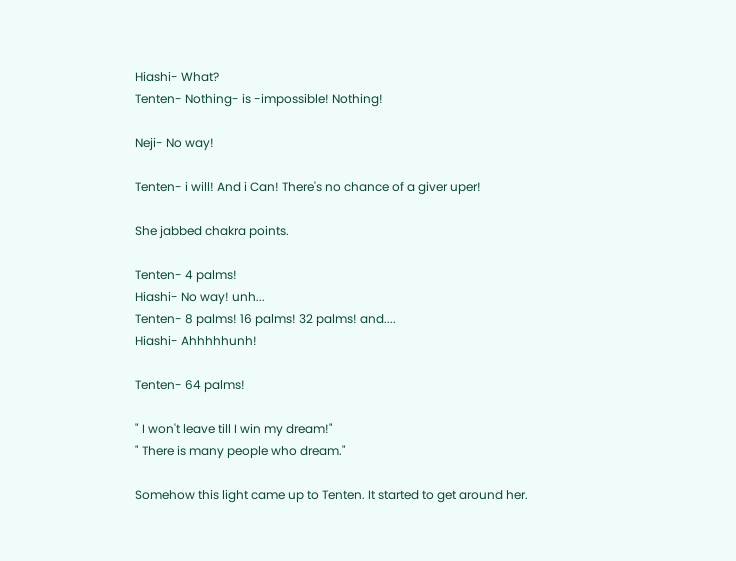Hiashi- What?
Tenten- Nothing- is -impossible! Nothing!

Neji- No way!

Tenten- i will! And i Can! There's no chance of a giver uper!

She jabbed chakra points.

Tenten- 4 palms!
Hiashi- No way! unh...
Tenten- 8 palms! 16 palms! 32 palms! and....
Hiashi- Ahhhhhunh!

Tenten- 64 palms!

" I won't leave till I win my dream!"
" There is many people who dream."

Somehow this light came up to Tenten. It started to get around her.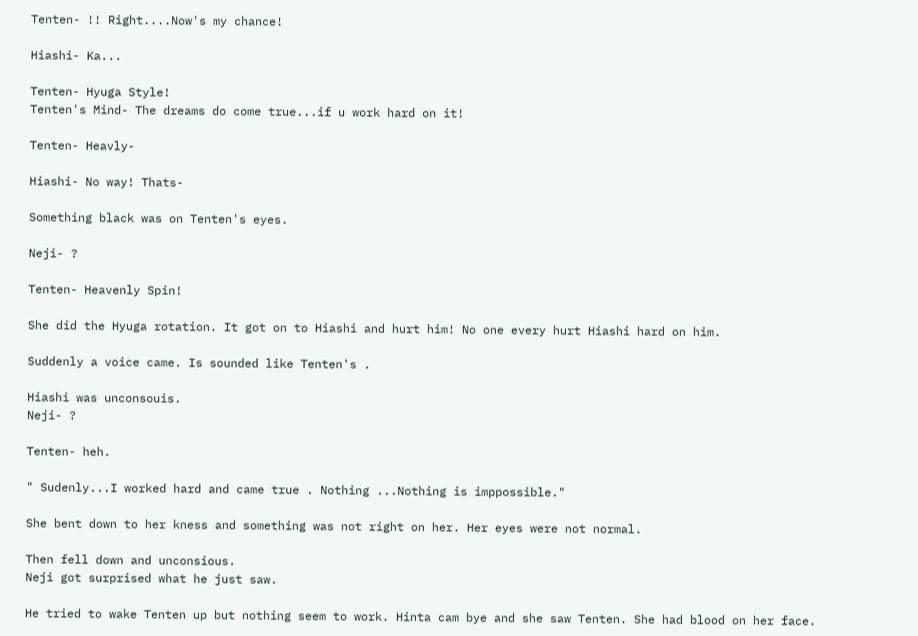Tenten- !! Right....Now's my chance!

Hiashi- Ka...

Tenten- Hyuga Style!
Tenten's Mind- The dreams do come true...if u work hard on it!

Tenten- Heavly-

Hiashi- No way! Thats-

Something black was on Tenten's eyes.

Neji- ?

Tenten- Heavenly Spin!

She did the Hyuga rotation. It got on to Hiashi and hurt him! No one every hurt Hiashi hard on him.

Suddenly a voice came. Is sounded like Tenten's .

Hiashi was unconsouis.
Neji- ?

Tenten- heh.

" Sudenly...I worked hard and came true . Nothing ...Nothing is imppossible."

She bent down to her kness and something was not right on her. Her eyes were not normal.

Then fell down and unconsious.
Neji got surprised what he just saw.

He tried to wake Tenten up but nothing seem to work. Hinta cam bye and she saw Tenten. She had blood on her face.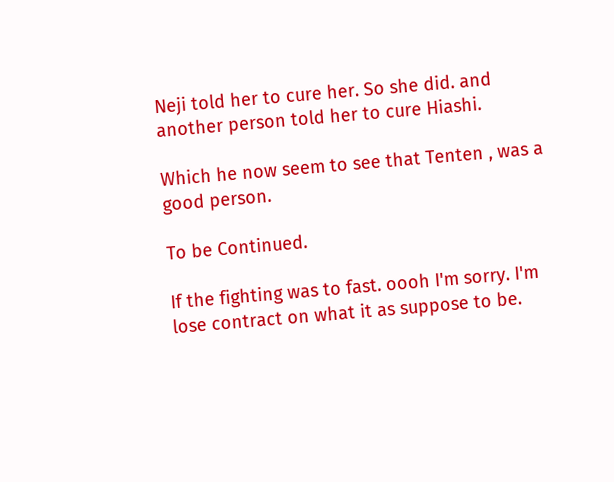Neji told her to cure her. So she did. and another person told her to cure Hiashi.

Which he now seem to see that Tenten , was a good person.

To be Continued.

If the fighting was to fast. oooh I'm sorry. I'm lose contract on what it as suppose to be.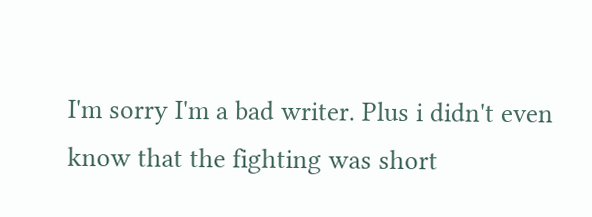I'm sorry I'm a bad writer. Plus i didn't even know that the fighting was short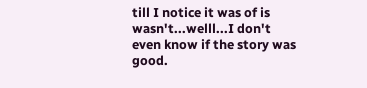till I notice it was of is wasn't...welll...I don't even know if the story was good.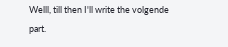Welll, till then I'll write the volgende part.